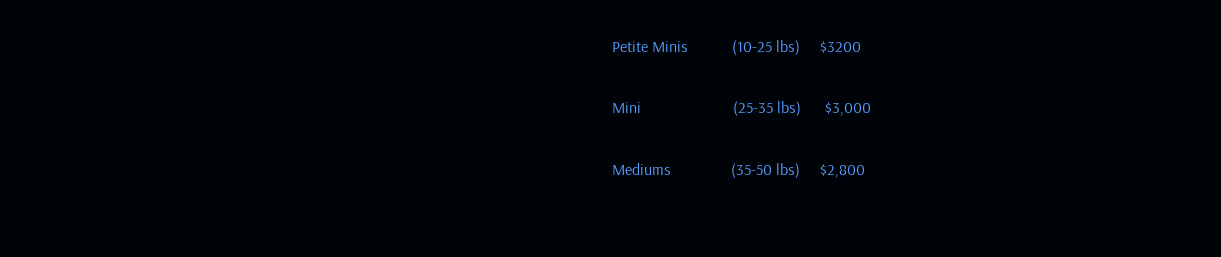Petite Minis           (10-25 lbs)     $3200

Mini                       (25-35 lbs)      $3,000

Mediums               (35-50 lbs)     $2,800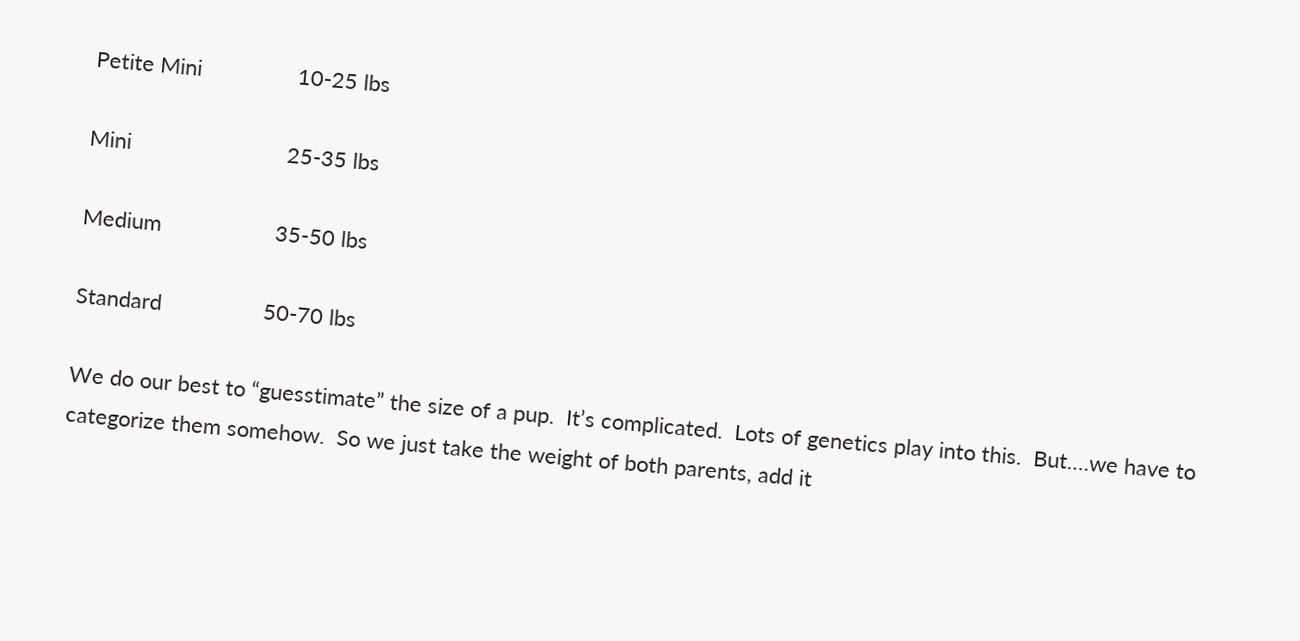Petite Mini                10-25 lbs

Mini                          25-35 lbs

Medium                   35-50 lbs

Standard                 50-70 lbs

We do our best to “guesstimate” the size of a pup.  It’s complicated.  Lots of genetics play into this.  But….we have to categorize them somehow.  So we just take the weight of both parents, add it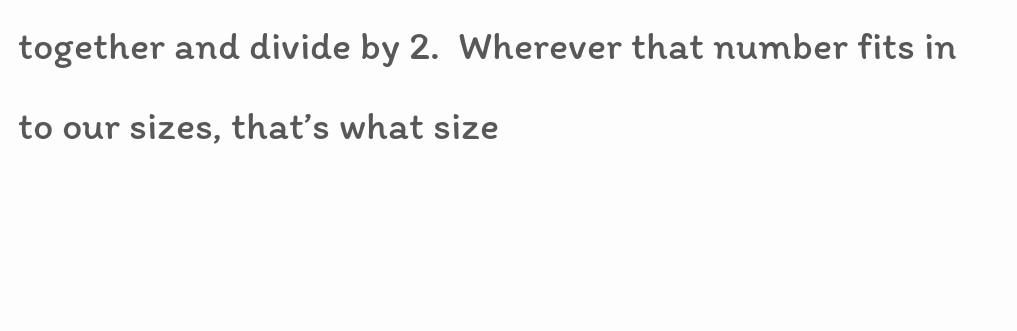together and divide by 2.  Wherever that number fits in to our sizes, that’s what size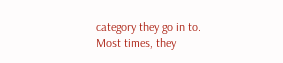category they go in to.  Most times, they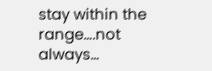stay within the range….not always…